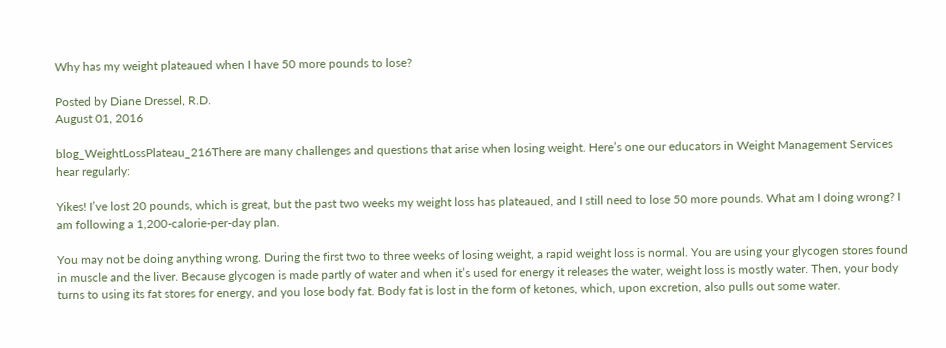Why has my weight plateaued when I have 50 more pounds to lose?

Posted by Diane Dressel, R.D.
August 01, 2016

blog_WeightLossPlateau_216There are many challenges and questions that arise when losing weight. Here’s one our educators in Weight Management Services hear regularly:

Yikes! I’ve lost 20 pounds, which is great, but the past two weeks my weight loss has plateaued, and I still need to lose 50 more pounds. What am I doing wrong? I am following a 1,200-calorie-per-day plan.

You may not be doing anything wrong. During the first two to three weeks of losing weight, a rapid weight loss is normal. You are using your glycogen stores found in muscle and the liver. Because glycogen is made partly of water and when it’s used for energy it releases the water, weight loss is mostly water. Then, your body turns to using its fat stores for energy, and you lose body fat. Body fat is lost in the form of ketones, which, upon excretion, also pulls out some water.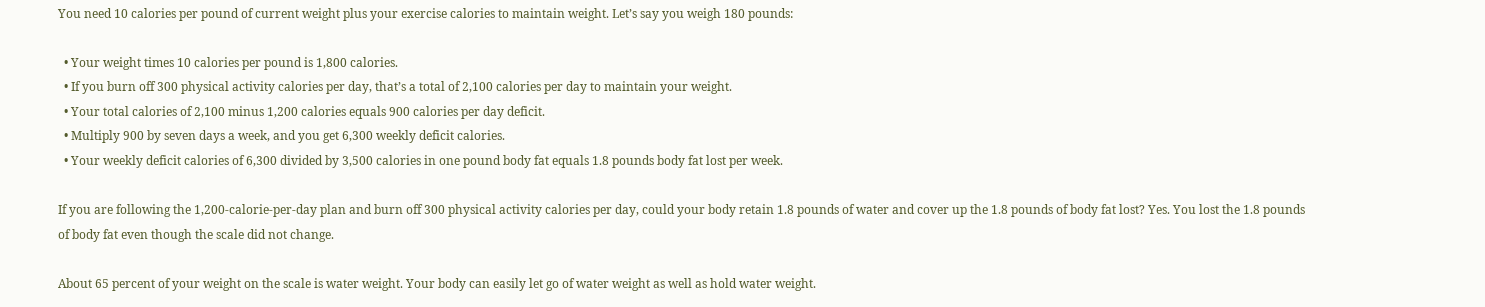You need 10 calories per pound of current weight plus your exercise calories to maintain weight. Let’s say you weigh 180 pounds:

  • Your weight times 10 calories per pound is 1,800 calories.
  • If you burn off 300 physical activity calories per day, that’s a total of 2,100 calories per day to maintain your weight.
  • Your total calories of 2,100 minus 1,200 calories equals 900 calories per day deficit.
  • Multiply 900 by seven days a week, and you get 6,300 weekly deficit calories.
  • Your weekly deficit calories of 6,300 divided by 3,500 calories in one pound body fat equals 1.8 pounds body fat lost per week.

If you are following the 1,200-calorie-per-day plan and burn off 300 physical activity calories per day, could your body retain 1.8 pounds of water and cover up the 1.8 pounds of body fat lost? Yes. You lost the 1.8 pounds of body fat even though the scale did not change.

About 65 percent of your weight on the scale is water weight. Your body can easily let go of water weight as well as hold water weight.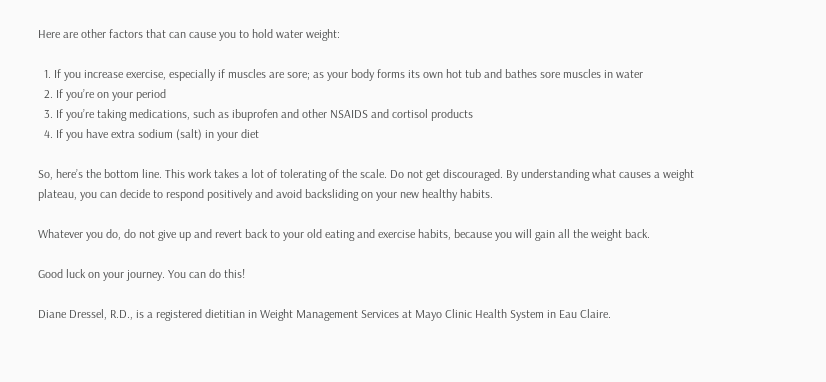Here are other factors that can cause you to hold water weight:

  1. If you increase exercise, especially if muscles are sore; as your body forms its own hot tub and bathes sore muscles in water
  2. If you’re on your period
  3. If you’re taking medications, such as ibuprofen and other NSAIDS and cortisol products
  4. If you have extra sodium (salt) in your diet

So, here’s the bottom line. This work takes a lot of tolerating of the scale. Do not get discouraged. By understanding what causes a weight plateau, you can decide to respond positively and avoid backsliding on your new healthy habits.

Whatever you do, do not give up and revert back to your old eating and exercise habits, because you will gain all the weight back.

Good luck on your journey. You can do this!

Diane Dressel, R.D., is a registered dietitian in Weight Management Services at Mayo Clinic Health System in Eau Claire.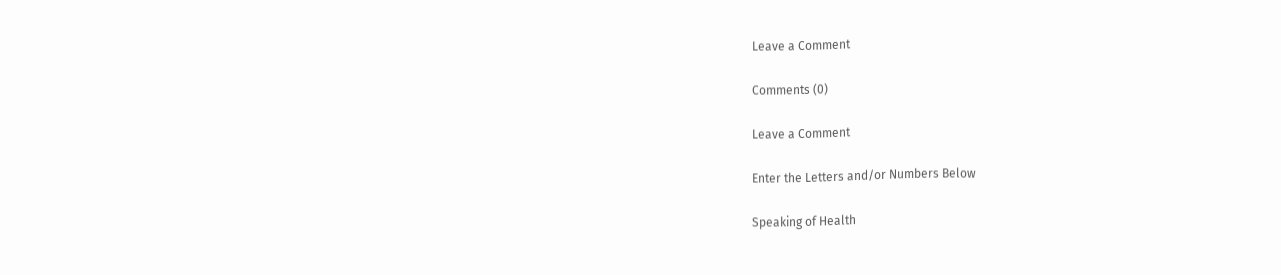Leave a Comment

Comments (0)

Leave a Comment

Enter the Letters and/or Numbers Below

Speaking of Health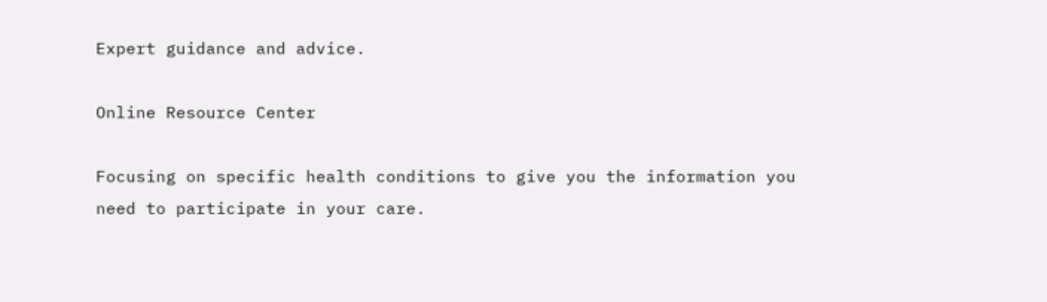Expert guidance and advice.

Online Resource Center

Focusing on specific health conditions to give you the information you need to participate in your care.